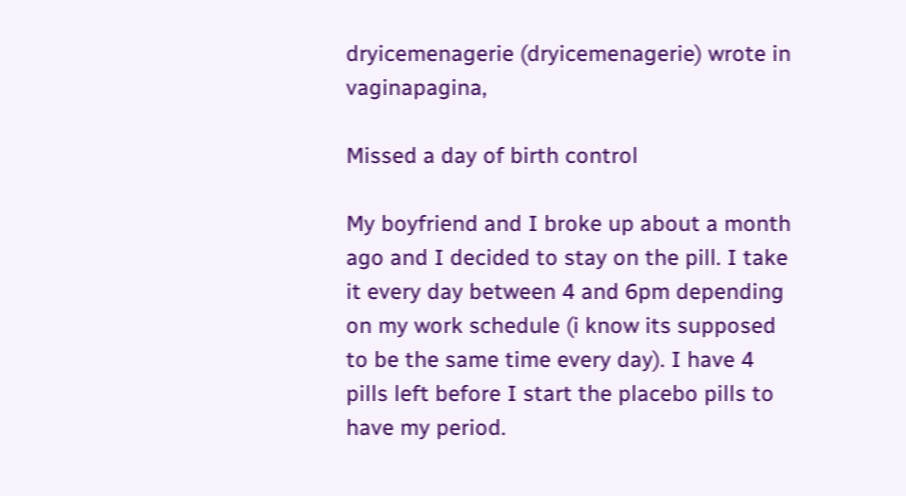dryicemenagerie (dryicemenagerie) wrote in vaginapagina,

Missed a day of birth control

My boyfriend and I broke up about a month ago and I decided to stay on the pill. I take it every day between 4 and 6pm depending on my work schedule (i know its supposed to be the same time every day). I have 4 pills left before I start the placebo pills to have my period.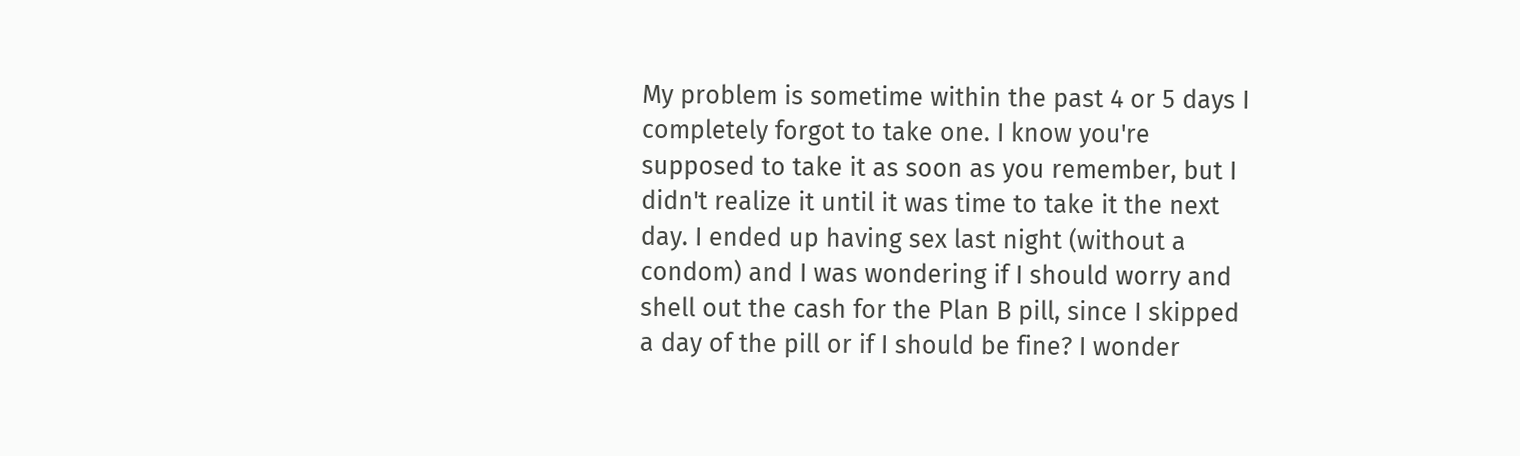My problem is sometime within the past 4 or 5 days I completely forgot to take one. I know you're supposed to take it as soon as you remember, but I didn't realize it until it was time to take it the next day. I ended up having sex last night (without a condom) and I was wondering if I should worry and shell out the cash for the Plan B pill, since I skipped a day of the pill or if I should be fine? I wonder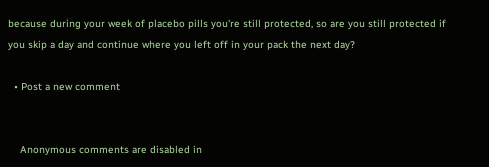because during your week of placebo pills you're still protected, so are you still protected if you skip a day and continue where you left off in your pack the next day?

  • Post a new comment


    Anonymous comments are disabled in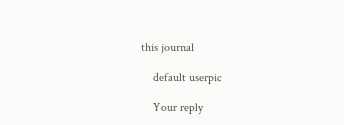this journal

    default userpic

    Your reply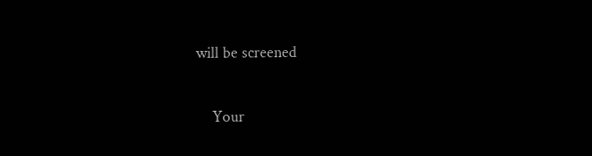will be screened

    Your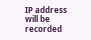IP address will be recorded